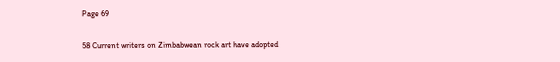Page 69

58 Current writers on Zimbabwean rock art have adopted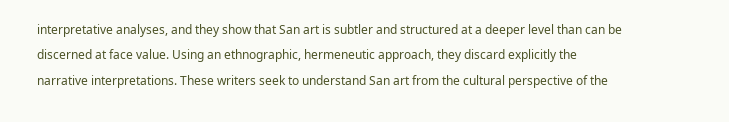interpretative analyses, and they show that San art is subtler and structured at a deeper level than can be discerned at face value. Using an ethnographic, hermeneutic approach, they discard explicitly the narrative interpretations. These writers seek to understand San art from the cultural perspective of the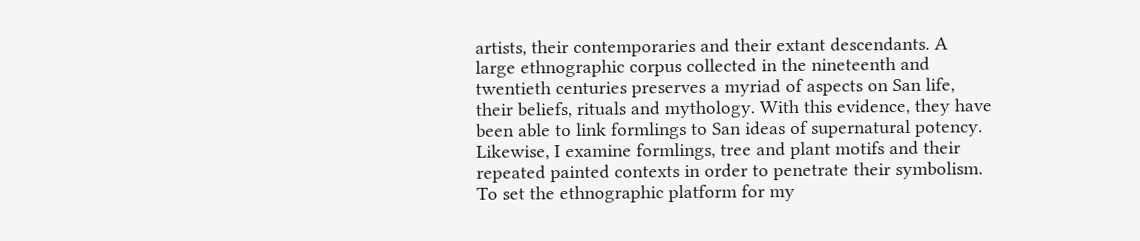artists, their contemporaries and their extant descendants. A large ethnographic corpus collected in the nineteenth and twentieth centuries preserves a myriad of aspects on San life, their beliefs, rituals and mythology. With this evidence, they have been able to link formlings to San ideas of supernatural potency. Likewise, I examine formlings, tree and plant motifs and their repeated painted contexts in order to penetrate their symbolism. To set the ethnographic platform for my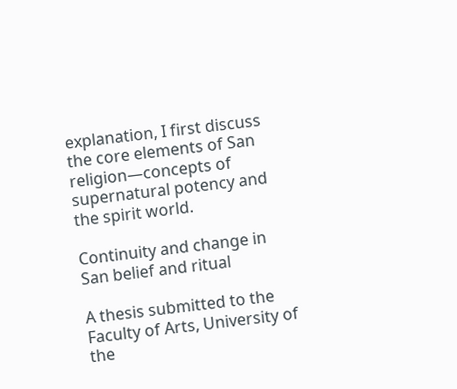explanation, I first discuss the core elements of San religion—concepts of supernatural potency and the spirit world.

Continuity and change in San belief and ritual

A thesis submitted to the Faculty of Arts, University of the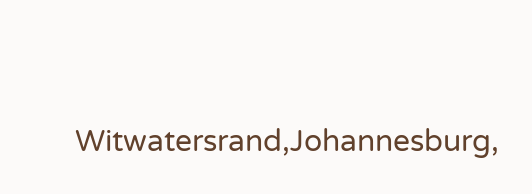Witwatersrand,Johannesburg,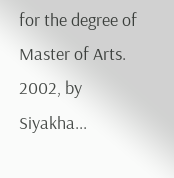for the degree of Master of Arts. 2002, by Siyakha...